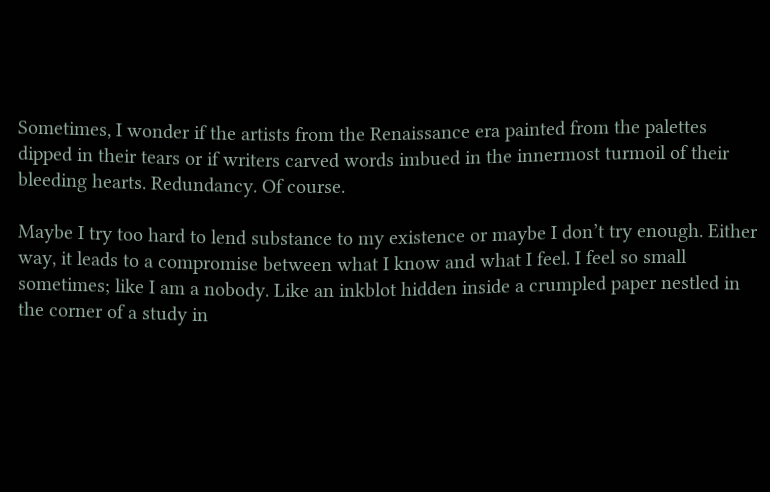Sometimes, I wonder if the artists from the Renaissance era painted from the palettes dipped in their tears or if writers carved words imbued in the innermost turmoil of their bleeding hearts. Redundancy. Of course.

Maybe I try too hard to lend substance to my existence or maybe I don’t try enough. Either way, it leads to a compromise between what I know and what I feel. I feel so small sometimes; like I am a nobody. Like an inkblot hidden inside a crumpled paper nestled in the corner of a study in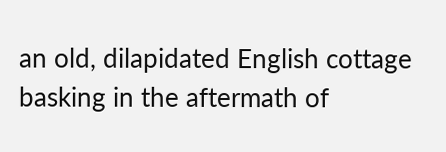an old, dilapidated English cottage basking in the aftermath of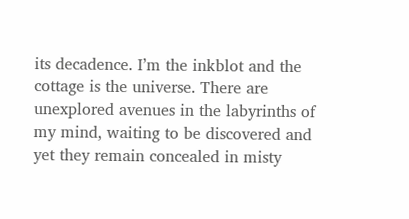its decadence. I’m the inkblot and the cottage is the universe. There are unexplored avenues in the labyrinths of my mind, waiting to be discovered and yet they remain concealed in misty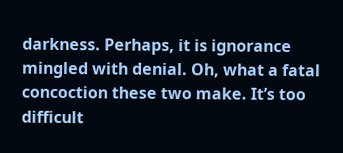darkness. Perhaps, it is ignorance mingled with denial. Oh, what a fatal concoction these two make. It’s too difficult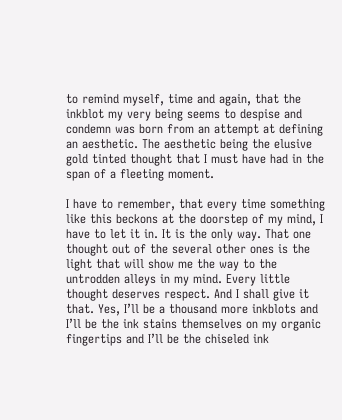to remind myself, time and again, that the inkblot my very being seems to despise and condemn was born from an attempt at defining an aesthetic. The aesthetic being the elusive gold tinted thought that I must have had in the span of a fleeting moment.

I have to remember, that every time something like this beckons at the doorstep of my mind, I have to let it in. It is the only way. That one thought out of the several other ones is the light that will show me the way to the untrodden alleys in my mind. Every little thought deserves respect. And I shall give it that. Yes, I’ll be a thousand more inkblots and I’ll be the ink stains themselves on my organic fingertips and I’ll be the chiseled ink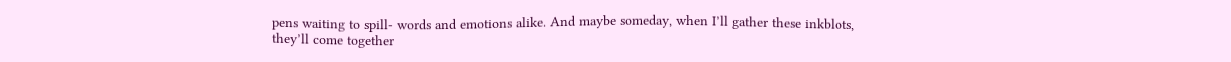pens waiting to spill- words and emotions alike. And maybe someday, when I’ll gather these inkblots, they’ll come together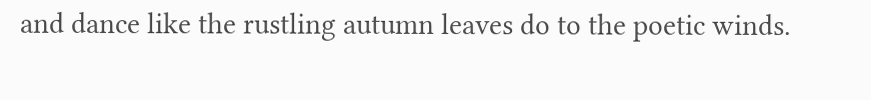and dance like the rustling autumn leaves do to the poetic winds.